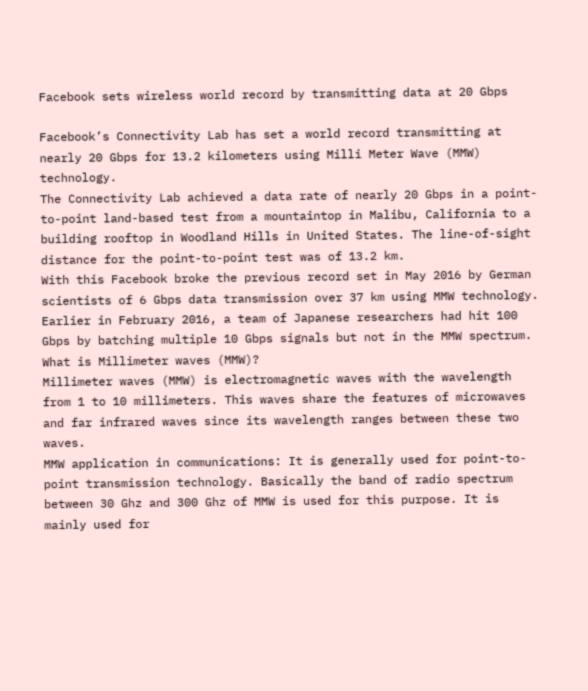Facebook sets wireless world record by transmitting data at 20 Gbps

Facebook’s Connectivity Lab has set a world record transmitting at nearly 20 Gbps for 13.2 kilometers using Milli Meter Wave (MMW) technology.
The Connectivity Lab achieved a data rate of nearly 20 Gbps in a point-to-point land-based test from a mountaintop in Malibu, California to a building rooftop in Woodland Hills in United States. The line-of-sight distance for the point-to-point test was of 13.2 km.
With this Facebook broke the previous record set in May 2016 by German scientists of 6 Gbps data transmission over 37 km using MMW technology.  Earlier in February 2016, a team of Japanese researchers had hit 100 Gbps by batching multiple 10 Gbps signals but not in the MMW spectrum.
What is Millimeter waves (MMW)?
Millimeter waves (MMW) is electromagnetic waves with the wavelength from 1 to 10 millimeters. This waves share the features of microwaves and far infrared waves since its wavelength ranges between these two waves.
MMW application in communications: It is generally used for point-to-point transmission technology. Basically the band of radio spectrum between 30 Ghz and 300 Ghz of MMW is used for this purpose. It is mainly used for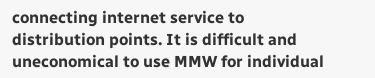connecting internet service to distribution points. It is difficult and uneconomical to use MMW for individual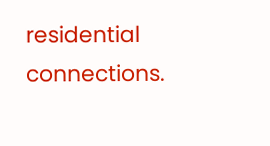residential connections.